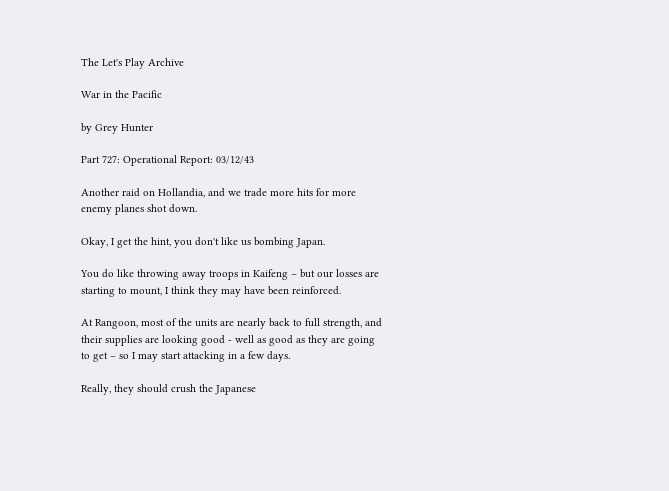The Let's Play Archive

War in the Pacific

by Grey Hunter

Part 727: Operational Report: 03/12/43

Another raid on Hollandia, and we trade more hits for more enemy planes shot down.

Okay, I get the hint, you don't like us bombing Japan.

You do like throwing away troops in Kaifeng – but our losses are starting to mount, I think they may have been reinforced.

At Rangoon, most of the units are nearly back to full strength, and their supplies are looking good - well as good as they are going to get – so I may start attacking in a few days.

Really, they should crush the Japanese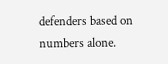defenders based on numbers alone.